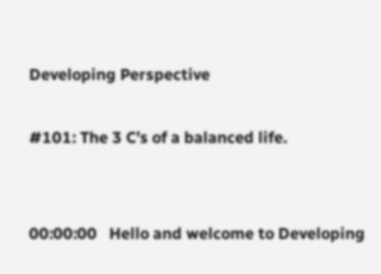Developing Perspective

#101: The 3 C’s of a balanced life.


00:00:00   Hello and welcome to Developing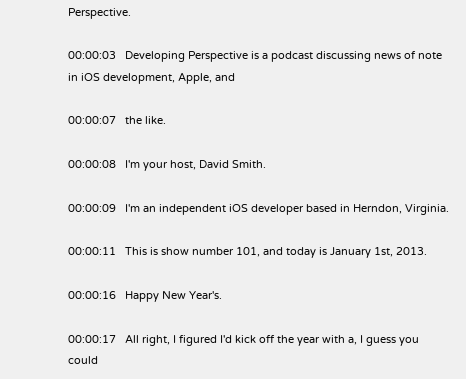Perspective.

00:00:03   Developing Perspective is a podcast discussing news of note in iOS development, Apple, and

00:00:07   the like.

00:00:08   I'm your host, David Smith.

00:00:09   I'm an independent iOS developer based in Herndon, Virginia.

00:00:11   This is show number 101, and today is January 1st, 2013.

00:00:16   Happy New Year's.

00:00:17   All right, I figured I'd kick off the year with a, I guess you could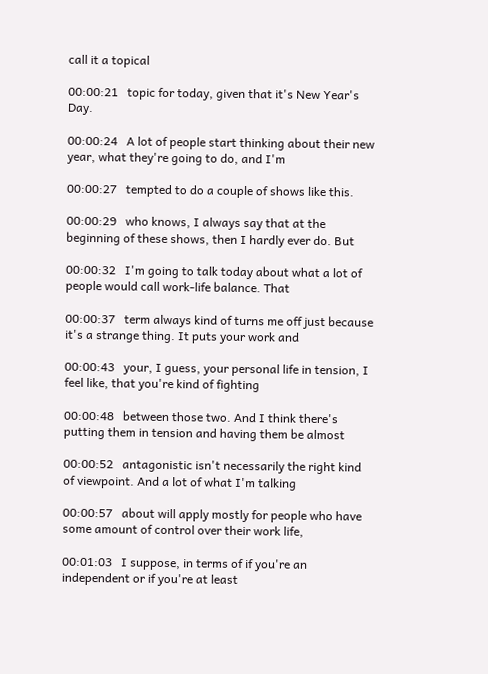call it a topical

00:00:21   topic for today, given that it's New Year's Day.

00:00:24   A lot of people start thinking about their new year, what they're going to do, and I'm

00:00:27   tempted to do a couple of shows like this.

00:00:29   who knows, I always say that at the beginning of these shows, then I hardly ever do. But

00:00:32   I'm going to talk today about what a lot of people would call work-life balance. That

00:00:37   term always kind of turns me off just because it's a strange thing. It puts your work and

00:00:43   your, I guess, your personal life in tension, I feel like, that you're kind of fighting

00:00:48   between those two. And I think there's putting them in tension and having them be almost

00:00:52   antagonistic isn't necessarily the right kind of viewpoint. And a lot of what I'm talking

00:00:57   about will apply mostly for people who have some amount of control over their work life,

00:01:03   I suppose, in terms of if you're an independent or if you're at least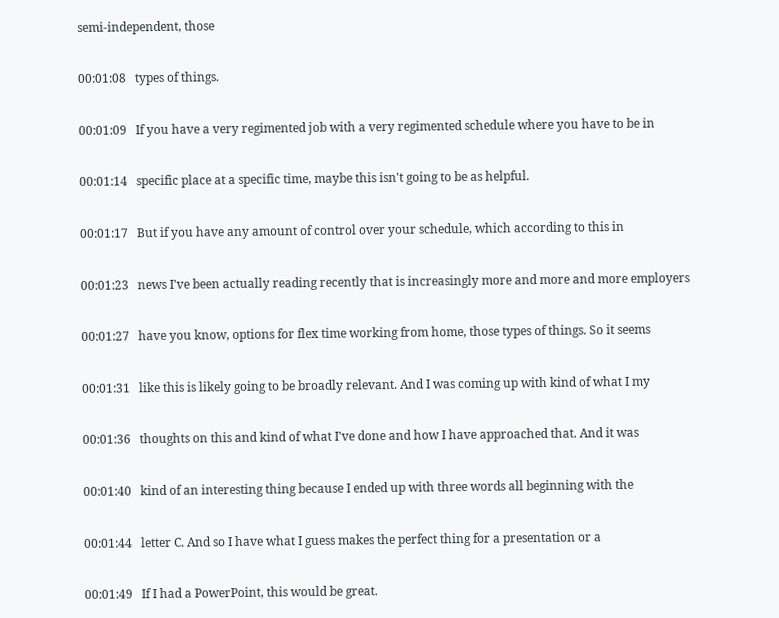semi-independent, those

00:01:08   types of things.

00:01:09   If you have a very regimented job with a very regimented schedule where you have to be in

00:01:14   specific place at a specific time, maybe this isn't going to be as helpful.

00:01:17   But if you have any amount of control over your schedule, which according to this in

00:01:23   news I've been actually reading recently that is increasingly more and more and more employers

00:01:27   have you know, options for flex time working from home, those types of things. So it seems

00:01:31   like this is likely going to be broadly relevant. And I was coming up with kind of what I my

00:01:36   thoughts on this and kind of what I've done and how I have approached that. And it was

00:01:40   kind of an interesting thing because I ended up with three words all beginning with the

00:01:44   letter C. And so I have what I guess makes the perfect thing for a presentation or a

00:01:49   If I had a PowerPoint, this would be great.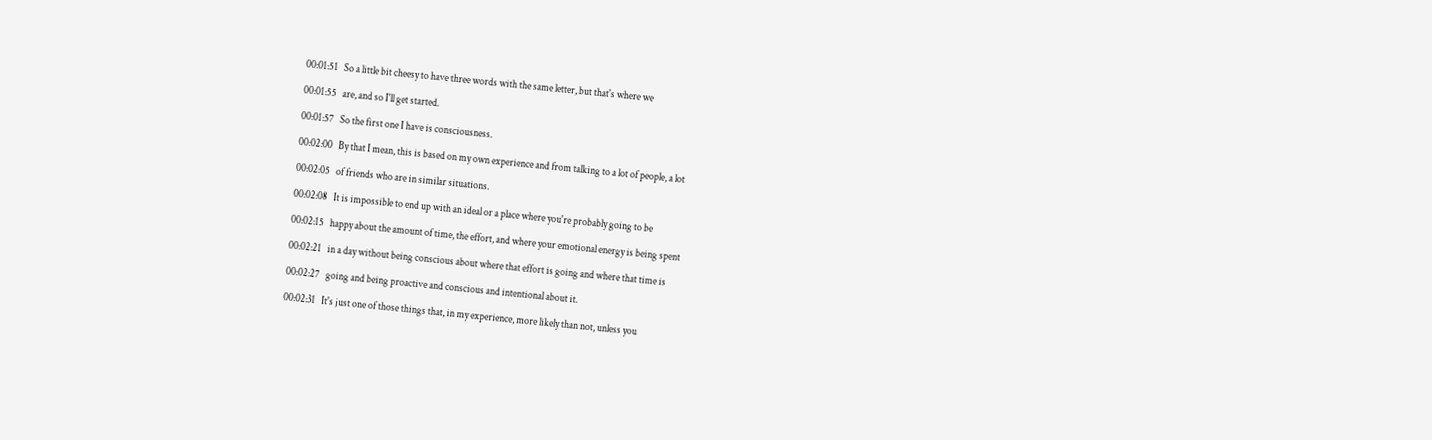00:01:51   So a little bit cheesy to have three words with the same letter, but that's where we

00:01:55   are, and so I'll get started.

00:01:57   So the first one I have is consciousness.

00:02:00   By that I mean, this is based on my own experience and from talking to a lot of people, a lot

00:02:05   of friends who are in similar situations.

00:02:08   It is impossible to end up with an ideal or a place where you're probably going to be

00:02:15   happy about the amount of time, the effort, and where your emotional energy is being spent

00:02:21   in a day without being conscious about where that effort is going and where that time is

00:02:27   going and being proactive and conscious and intentional about it.

00:02:31   It's just one of those things that, in my experience, more likely than not, unless you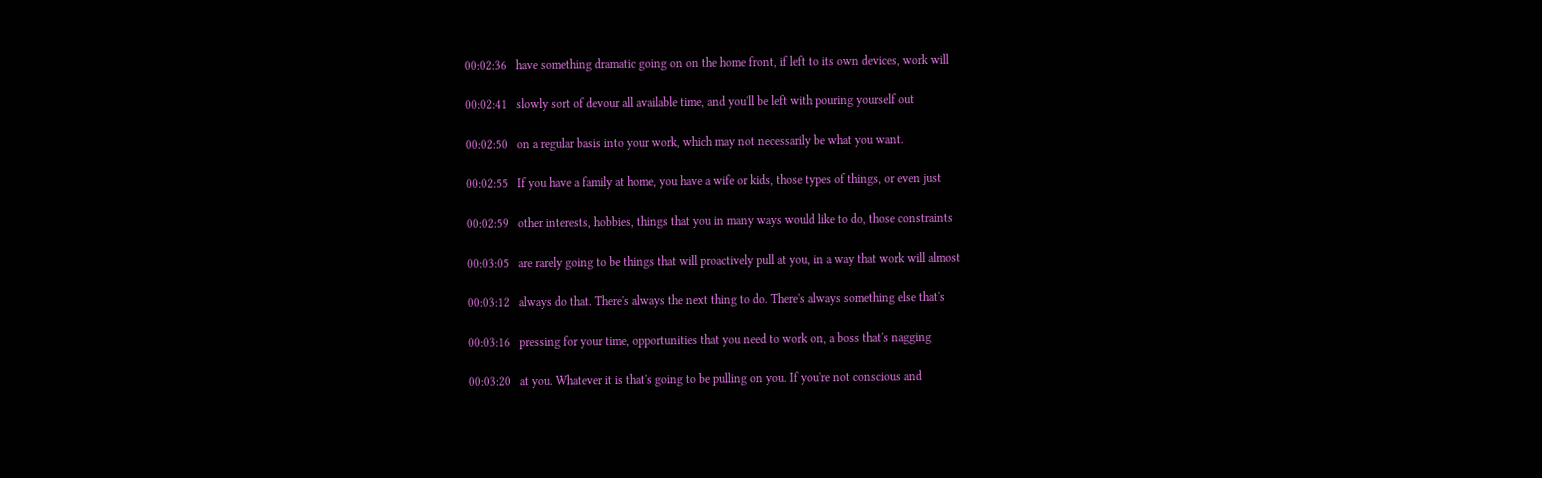00:02:36   have something dramatic going on on the home front, if left to its own devices, work will

00:02:41   slowly sort of devour all available time, and you'll be left with pouring yourself out

00:02:50   on a regular basis into your work, which may not necessarily be what you want.

00:02:55   If you have a family at home, you have a wife or kids, those types of things, or even just

00:02:59   other interests, hobbies, things that you in many ways would like to do, those constraints

00:03:05   are rarely going to be things that will proactively pull at you, in a way that work will almost

00:03:12   always do that. There's always the next thing to do. There's always something else that's

00:03:16   pressing for your time, opportunities that you need to work on, a boss that's nagging

00:03:20   at you. Whatever it is that's going to be pulling on you. If you're not conscious and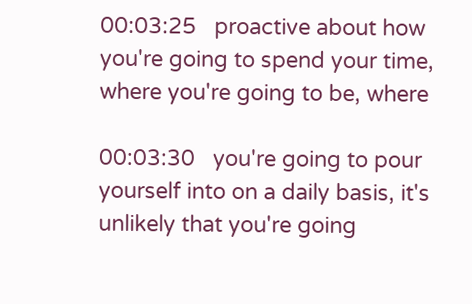00:03:25   proactive about how you're going to spend your time, where you're going to be, where

00:03:30   you're going to pour yourself into on a daily basis, it's unlikely that you're going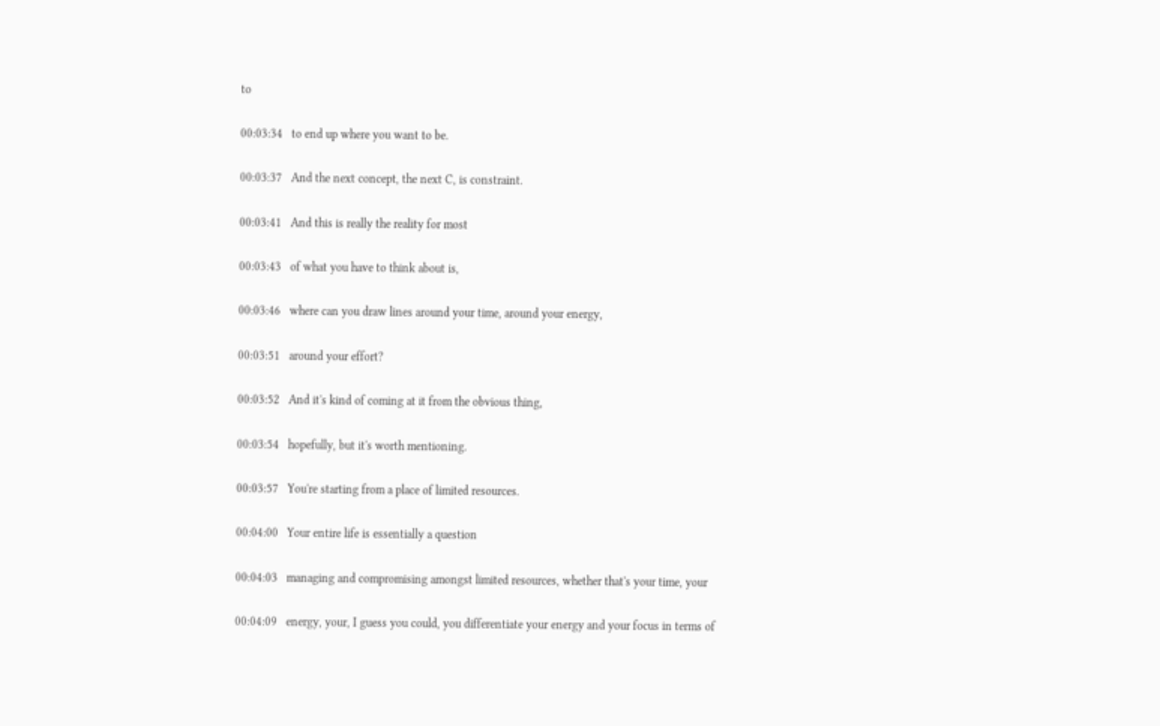to

00:03:34   to end up where you want to be.

00:03:37   And the next concept, the next C, is constraint.

00:03:41   And this is really the reality for most

00:03:43   of what you have to think about is,

00:03:46   where can you draw lines around your time, around your energy,

00:03:51   around your effort?

00:03:52   And it's kind of coming at it from the obvious thing,

00:03:54   hopefully, but it's worth mentioning.

00:03:57   You're starting from a place of limited resources.

00:04:00   Your entire life is essentially a question

00:04:03   managing and compromising amongst limited resources, whether that's your time, your

00:04:09   energy, your, I guess you could, you differentiate your energy and your focus in terms of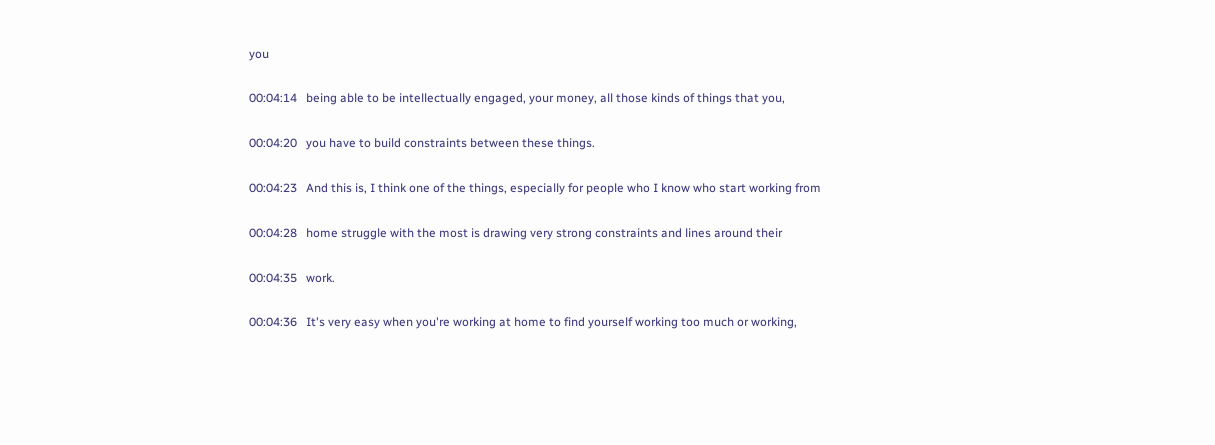you

00:04:14   being able to be intellectually engaged, your money, all those kinds of things that you,

00:04:20   you have to build constraints between these things.

00:04:23   And this is, I think one of the things, especially for people who I know who start working from

00:04:28   home struggle with the most is drawing very strong constraints and lines around their

00:04:35   work.

00:04:36   It's very easy when you're working at home to find yourself working too much or working,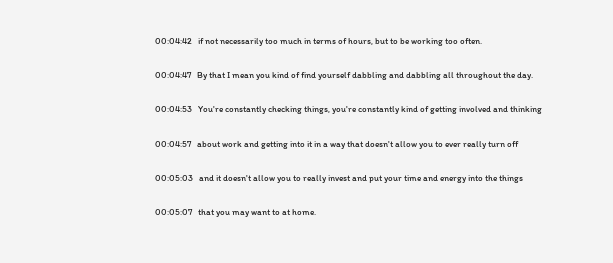00:04:42   if not necessarily too much in terms of hours, but to be working too often.

00:04:47   By that I mean you kind of find yourself dabbling and dabbling all throughout the day.

00:04:53   You're constantly checking things, you're constantly kind of getting involved and thinking

00:04:57   about work and getting into it in a way that doesn't allow you to ever really turn off

00:05:03   and it doesn't allow you to really invest and put your time and energy into the things

00:05:07   that you may want to at home.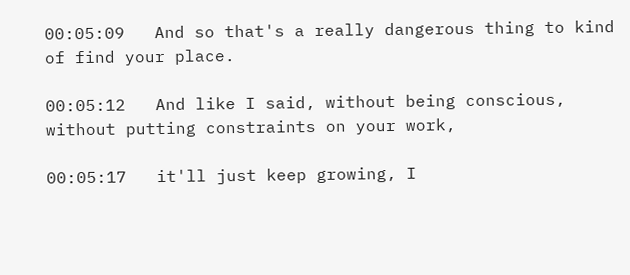00:05:09   And so that's a really dangerous thing to kind of find your place.

00:05:12   And like I said, without being conscious, without putting constraints on your work,

00:05:17   it'll just keep growing, I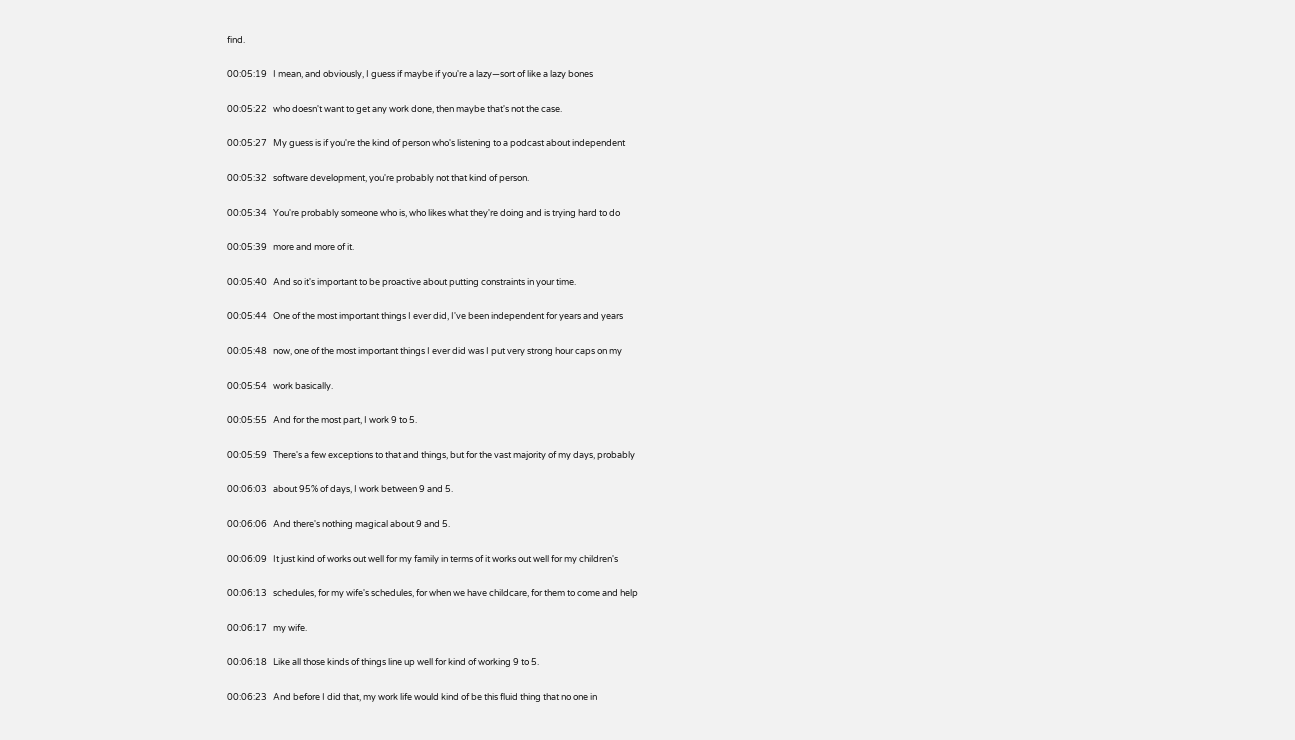find.

00:05:19   I mean, and obviously, I guess if maybe if you're a lazy—sort of like a lazy bones

00:05:22   who doesn't want to get any work done, then maybe that's not the case.

00:05:27   My guess is if you're the kind of person who's listening to a podcast about independent

00:05:32   software development, you're probably not that kind of person.

00:05:34   You're probably someone who is, who likes what they're doing and is trying hard to do

00:05:39   more and more of it.

00:05:40   And so it's important to be proactive about putting constraints in your time.

00:05:44   One of the most important things I ever did, I've been independent for years and years

00:05:48   now, one of the most important things I ever did was I put very strong hour caps on my

00:05:54   work basically.

00:05:55   And for the most part, I work 9 to 5.

00:05:59   There's a few exceptions to that and things, but for the vast majority of my days, probably

00:06:03   about 95% of days, I work between 9 and 5.

00:06:06   And there's nothing magical about 9 and 5.

00:06:09   It just kind of works out well for my family in terms of it works out well for my children's

00:06:13   schedules, for my wife's schedules, for when we have childcare, for them to come and help

00:06:17   my wife.

00:06:18   Like all those kinds of things line up well for kind of working 9 to 5.

00:06:23   And before I did that, my work life would kind of be this fluid thing that no one in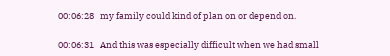00:06:28   my family could kind of plan on or depend on.

00:06:31   And this was especially difficult when we had small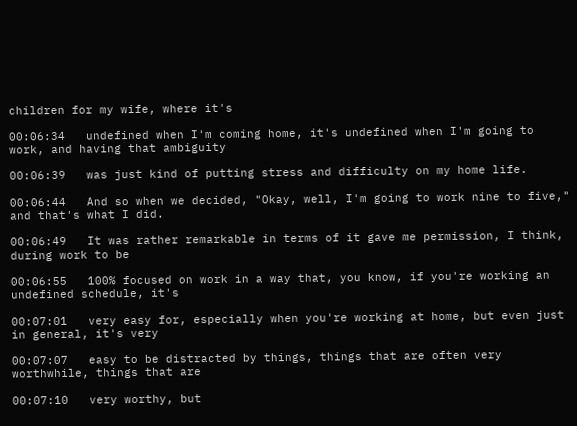children for my wife, where it's

00:06:34   undefined when I'm coming home, it's undefined when I'm going to work, and having that ambiguity

00:06:39   was just kind of putting stress and difficulty on my home life.

00:06:44   And so when we decided, "Okay, well, I'm going to work nine to five," and that's what I did.

00:06:49   It was rather remarkable in terms of it gave me permission, I think, during work to be

00:06:55   100% focused on work in a way that, you know, if you're working an undefined schedule, it's

00:07:01   very easy for, especially when you're working at home, but even just in general, it's very

00:07:07   easy to be distracted by things, things that are often very worthwhile, things that are

00:07:10   very worthy, but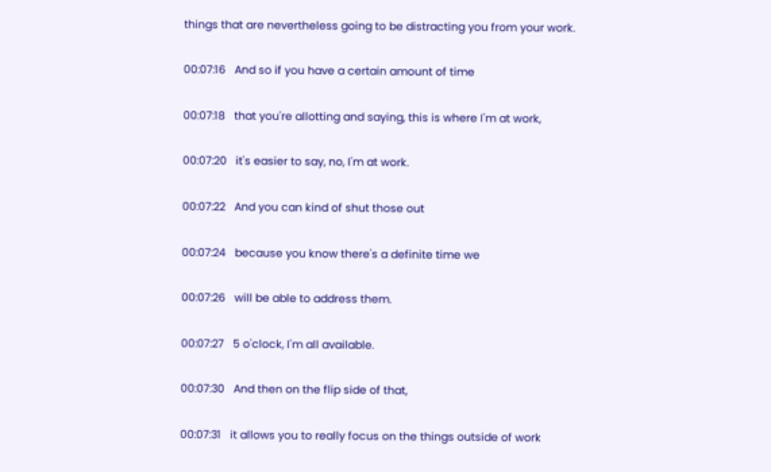things that are nevertheless going to be distracting you from your work.

00:07:16   And so if you have a certain amount of time

00:07:18   that you're allotting and saying, this is where I'm at work,

00:07:20   it's easier to say, no, I'm at work.

00:07:22   And you can kind of shut those out

00:07:24   because you know there's a definite time we

00:07:26   will be able to address them.

00:07:27   5 o'clock, I'm all available.

00:07:30   And then on the flip side of that,

00:07:31   it allows you to really focus on the things outside of work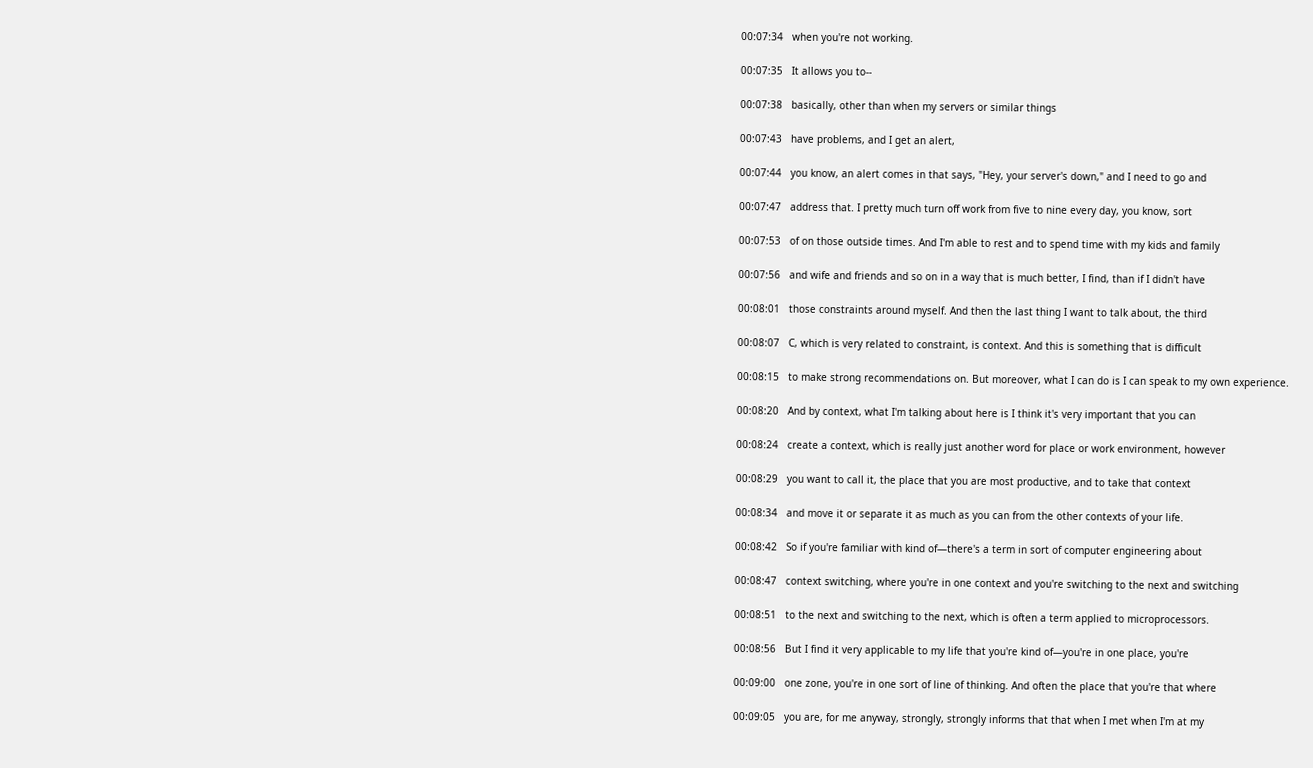00:07:34   when you're not working.

00:07:35   It allows you to--

00:07:38   basically, other than when my servers or similar things

00:07:43   have problems, and I get an alert,

00:07:44   you know, an alert comes in that says, "Hey, your server's down," and I need to go and

00:07:47   address that. I pretty much turn off work from five to nine every day, you know, sort

00:07:53   of on those outside times. And I'm able to rest and to spend time with my kids and family

00:07:56   and wife and friends and so on in a way that is much better, I find, than if I didn't have

00:08:01   those constraints around myself. And then the last thing I want to talk about, the third

00:08:07   C, which is very related to constraint, is context. And this is something that is difficult

00:08:15   to make strong recommendations on. But moreover, what I can do is I can speak to my own experience.

00:08:20   And by context, what I'm talking about here is I think it's very important that you can

00:08:24   create a context, which is really just another word for place or work environment, however

00:08:29   you want to call it, the place that you are most productive, and to take that context

00:08:34   and move it or separate it as much as you can from the other contexts of your life.

00:08:42   So if you're familiar with kind of—there's a term in sort of computer engineering about

00:08:47   context switching, where you're in one context and you're switching to the next and switching

00:08:51   to the next and switching to the next, which is often a term applied to microprocessors.

00:08:56   But I find it very applicable to my life that you're kind of—you're in one place, you're

00:09:00   one zone, you're in one sort of line of thinking. And often the place that you're that where

00:09:05   you are, for me anyway, strongly, strongly informs that that when I met when I'm at my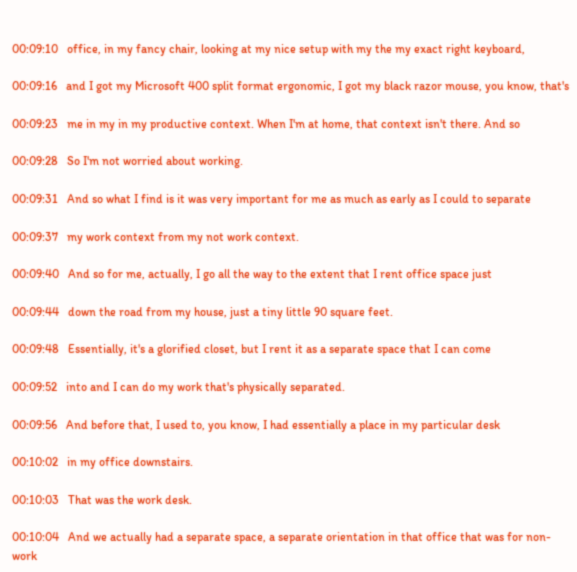00:09:10   office, in my fancy chair, looking at my nice setup with my the my exact right keyboard,

00:09:16   and I got my Microsoft 400 split format ergonomic, I got my black razor mouse, you know, that's

00:09:23   me in my in my productive context. When I'm at home, that context isn't there. And so

00:09:28   So I'm not worried about working.

00:09:31   And so what I find is it was very important for me as much as early as I could to separate

00:09:37   my work context from my not work context.

00:09:40   And so for me, actually, I go all the way to the extent that I rent office space just

00:09:44   down the road from my house, just a tiny little 90 square feet.

00:09:48   Essentially, it's a glorified closet, but I rent it as a separate space that I can come

00:09:52   into and I can do my work that's physically separated.

00:09:56   And before that, I used to, you know, I had essentially a place in my particular desk

00:10:02   in my office downstairs.

00:10:03   That was the work desk.

00:10:04   And we actually had a separate space, a separate orientation in that office that was for non-work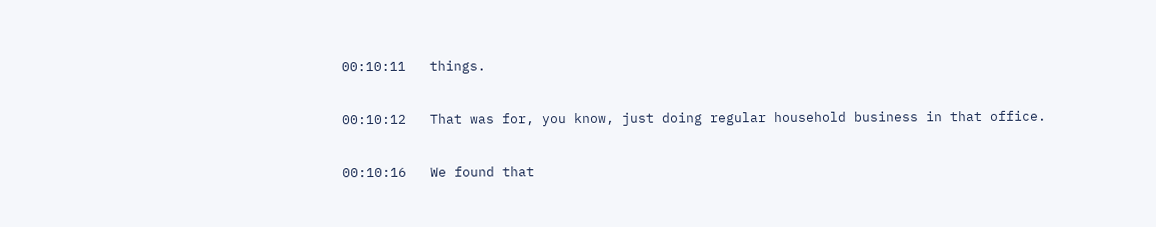00:10:11   things.

00:10:12   That was for, you know, just doing regular household business in that office.

00:10:16   We found that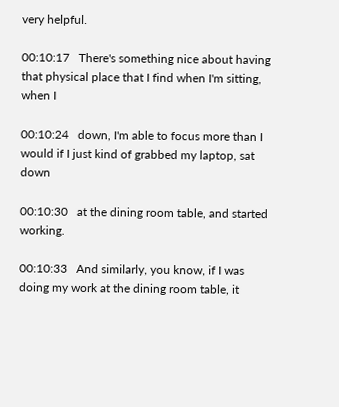very helpful.

00:10:17   There's something nice about having that physical place that I find when I'm sitting, when I

00:10:24   down, I'm able to focus more than I would if I just kind of grabbed my laptop, sat down

00:10:30   at the dining room table, and started working.

00:10:33   And similarly, you know, if I was doing my work at the dining room table, it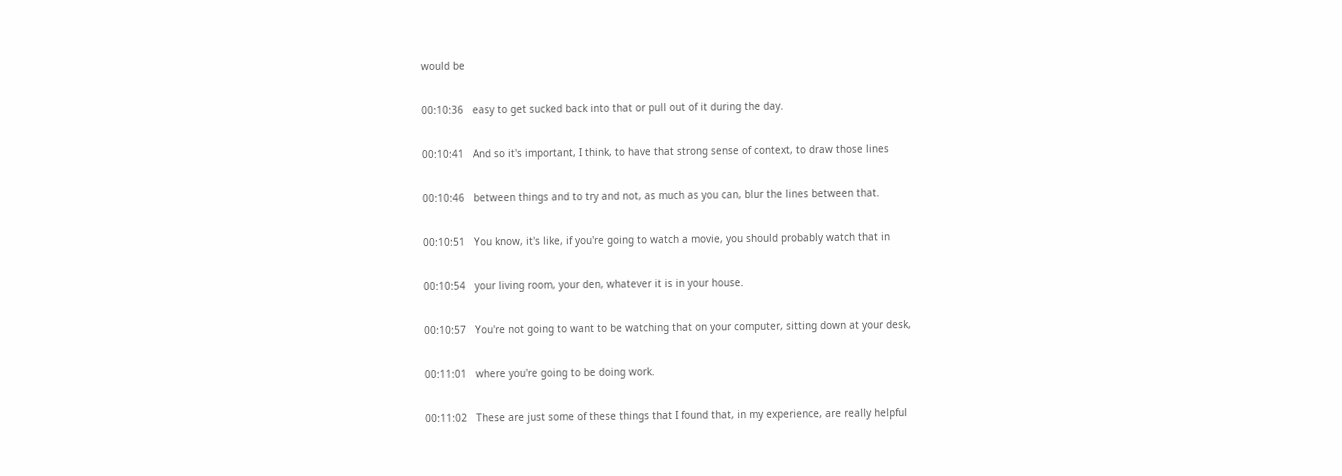would be

00:10:36   easy to get sucked back into that or pull out of it during the day.

00:10:41   And so it's important, I think, to have that strong sense of context, to draw those lines

00:10:46   between things and to try and not, as much as you can, blur the lines between that.

00:10:51   You know, it's like, if you're going to watch a movie, you should probably watch that in

00:10:54   your living room, your den, whatever it is in your house.

00:10:57   You're not going to want to be watching that on your computer, sitting down at your desk,

00:11:01   where you're going to be doing work.

00:11:02   These are just some of these things that I found that, in my experience, are really helpful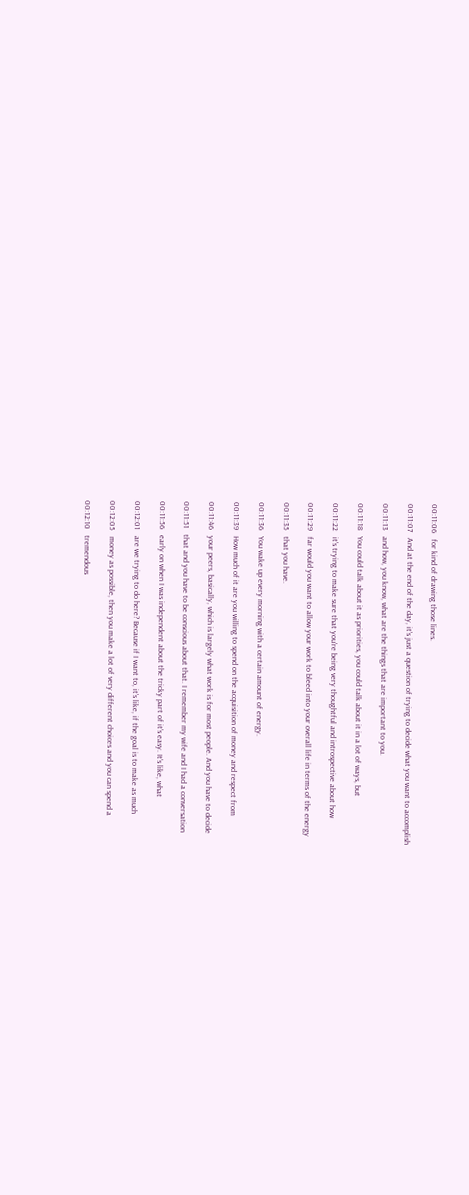00:11:06   for kind of drawing those lines.

00:11:07   And at the end of the day, it's just a question of trying to decide what you want to accomplish

00:11:13   and how, you know, what are the things that are important to you.

00:11:18   You could talk about it as priorities, you could talk about it in a lot of ways, but

00:11:22   it's trying to make sure that you're being very thoughtful and introspective about how

00:11:29   far would you want to allow your work to bleed into your overall life in terms of the energy

00:11:35   that you have.

00:11:36   You wake up every morning with a certain amount of energy.

00:11:39   How much of it are you willing to spend on the acquisition of money and respect from

00:11:46   your peers, basically, which is largely what work is for most people. And you have to decide

00:11:51   that and you have to be conscious about that. I remember my wife and I had a conversation

00:11:56   early on when I was independent about the tricky part of it's easy. It's like, what

00:12:01   are we trying to do here? Because if I want to, it's like, if the goal is to make as much

00:12:05   money as possible, then you make a lot of very different choices and you can spend a

00:12:10   tremendous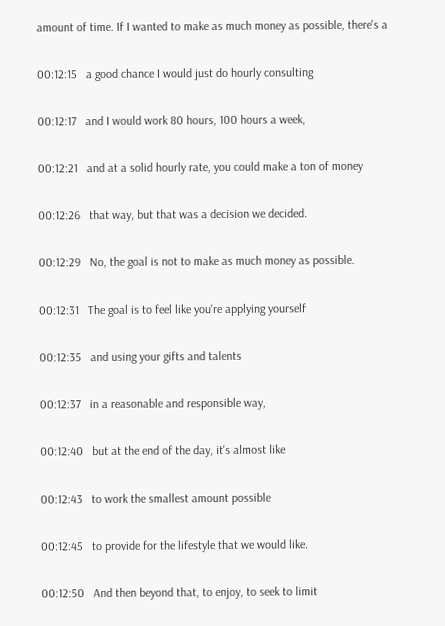amount of time. If I wanted to make as much money as possible, there's a

00:12:15   a good chance I would just do hourly consulting

00:12:17   and I would work 80 hours, 100 hours a week,

00:12:21   and at a solid hourly rate, you could make a ton of money

00:12:26   that way, but that was a decision we decided.

00:12:29   No, the goal is not to make as much money as possible.

00:12:31   The goal is to feel like you're applying yourself

00:12:35   and using your gifts and talents

00:12:37   in a reasonable and responsible way,

00:12:40   but at the end of the day, it's almost like

00:12:43   to work the smallest amount possible

00:12:45   to provide for the lifestyle that we would like.

00:12:50   And then beyond that, to enjoy, to seek to limit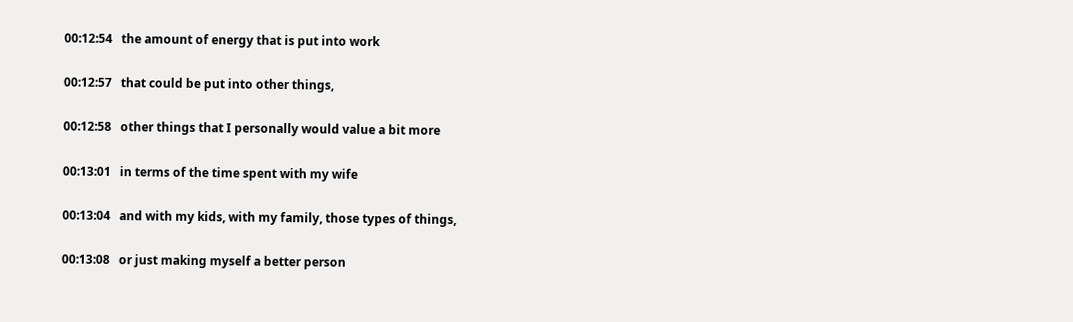00:12:54   the amount of energy that is put into work

00:12:57   that could be put into other things,

00:12:58   other things that I personally would value a bit more

00:13:01   in terms of the time spent with my wife

00:13:04   and with my kids, with my family, those types of things,

00:13:08   or just making myself a better person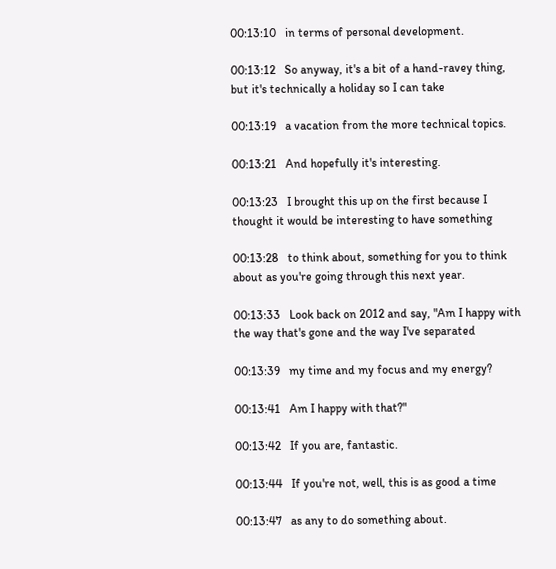00:13:10   in terms of personal development.

00:13:12   So anyway, it's a bit of a hand-ravey thing, but it's technically a holiday so I can take

00:13:19   a vacation from the more technical topics.

00:13:21   And hopefully it's interesting.

00:13:23   I brought this up on the first because I thought it would be interesting to have something

00:13:28   to think about, something for you to think about as you're going through this next year.

00:13:33   Look back on 2012 and say, "Am I happy with the way that's gone and the way I've separated

00:13:39   my time and my focus and my energy?

00:13:41   Am I happy with that?"

00:13:42   If you are, fantastic.

00:13:44   If you're not, well, this is as good a time

00:13:47   as any to do something about.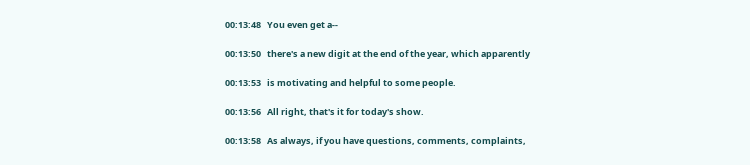00:13:48   You even get a--

00:13:50   there's a new digit at the end of the year, which apparently

00:13:53   is motivating and helpful to some people.

00:13:56   All right, that's it for today's show.

00:13:58   As always, if you have questions, comments, complaints,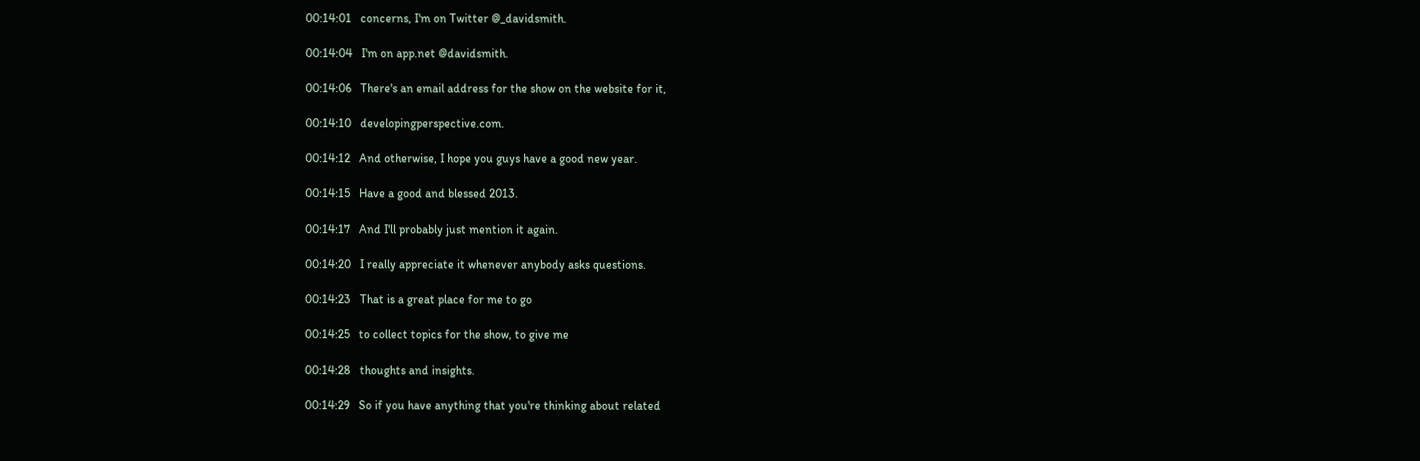00:14:01   concerns, I'm on Twitter @_davidsmith.

00:14:04   I'm on app.net @davidsmith.

00:14:06   There's an email address for the show on the website for it,

00:14:10   developingperspective.com.

00:14:12   And otherwise, I hope you guys have a good new year.

00:14:15   Have a good and blessed 2013.

00:14:17   And I'll probably just mention it again.

00:14:20   I really appreciate it whenever anybody asks questions.

00:14:23   That is a great place for me to go

00:14:25   to collect topics for the show, to give me

00:14:28   thoughts and insights.

00:14:29   So if you have anything that you're thinking about related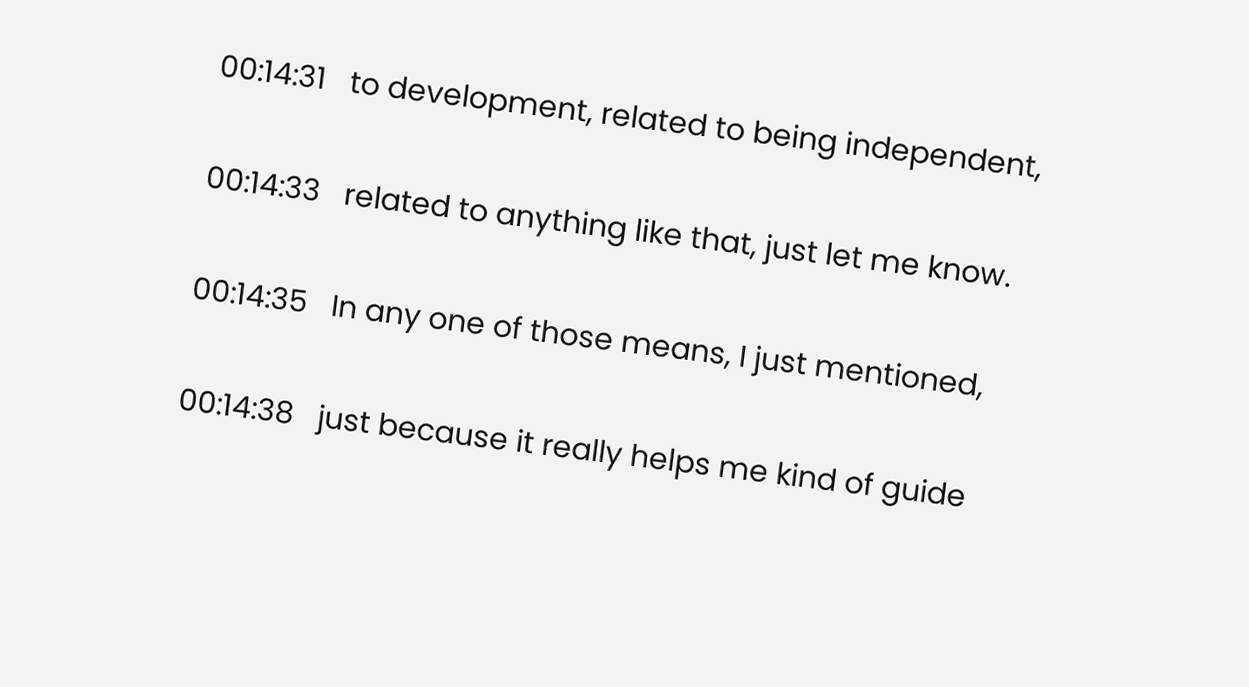00:14:31   to development, related to being independent,

00:14:33   related to anything like that, just let me know.

00:14:35   In any one of those means, I just mentioned,

00:14:38   just because it really helps me kind of guide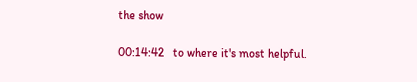the show

00:14:42   to where it's most helpful.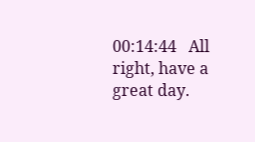00:14:44   All right, have a great day.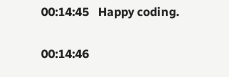00:14:45   Happy coding.

00:14:46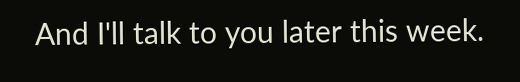And I'll talk to you later this week.